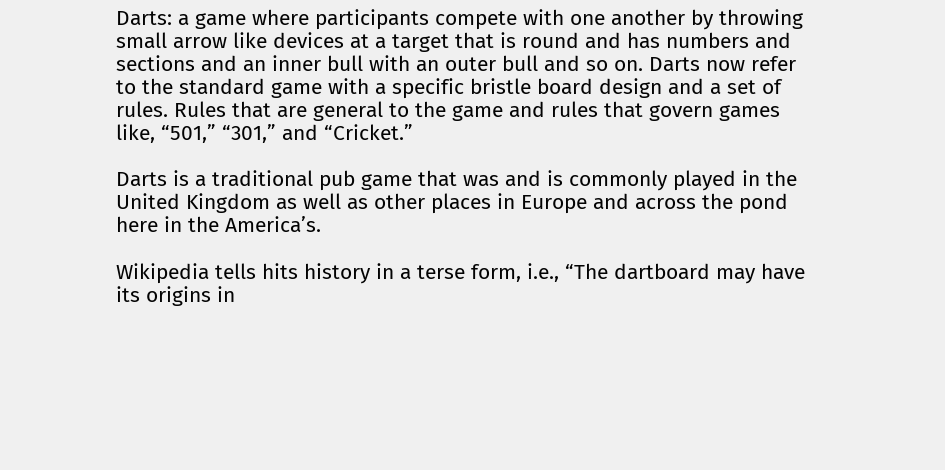Darts: a game where participants compete with one another by throwing small arrow like devices at a target that is round and has numbers and sections and an inner bull with an outer bull and so on. Darts now refer to the standard game with a specific bristle board design and a set of rules. Rules that are general to the game and rules that govern games like, “501,” “301,” and “Cricket.”

Darts is a traditional pub game that was and is commonly played in the United Kingdom as well as other places in Europe and across the pond here in the America’s.

Wikipedia tells hits history in a terse form, i.e., “The dartboard may have its origins in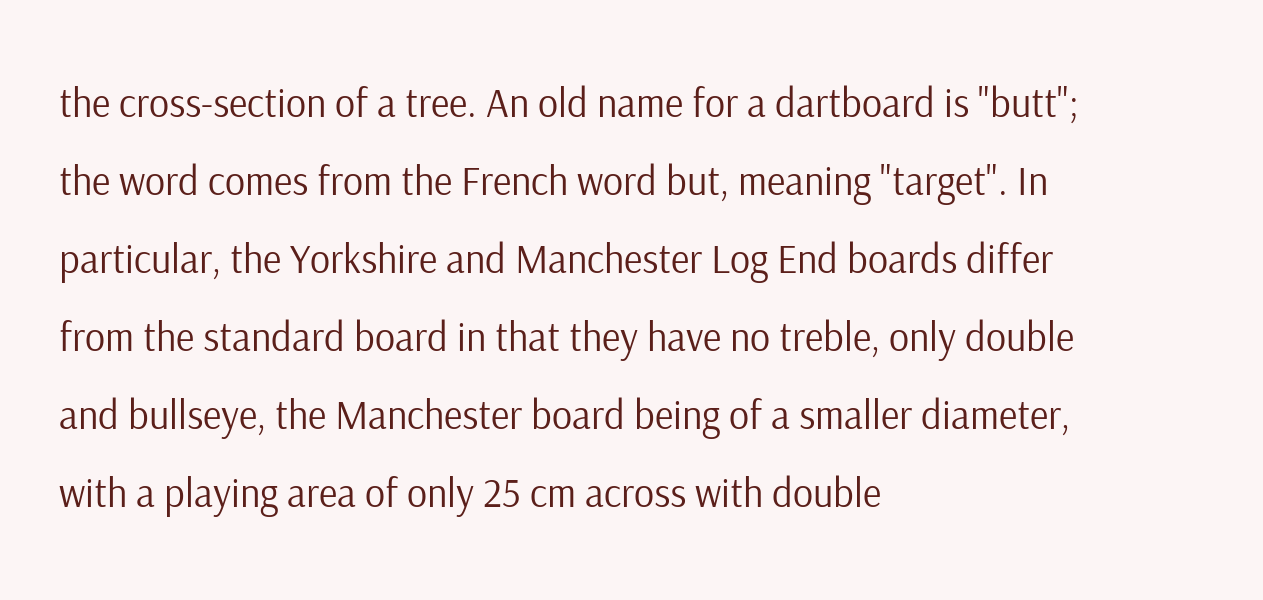the cross-section of a tree. An old name for a dartboard is "butt"; the word comes from the French word but, meaning "target". In particular, the Yorkshire and Manchester Log End boards differ from the standard board in that they have no treble, only double and bullseye, the Manchester board being of a smaller diameter, with a playing area of only 25 cm across with double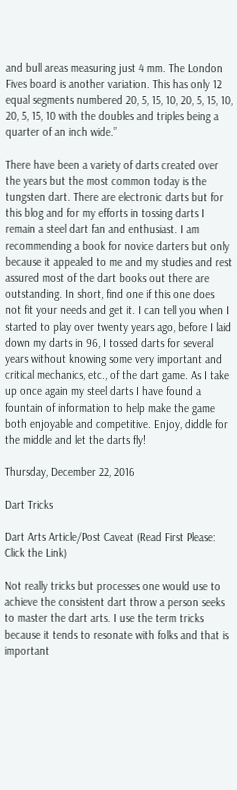and bull areas measuring just 4 mm. The London Fives board is another variation. This has only 12 equal segments numbered 20, 5, 15, 10, 20, 5, 15, 10, 20, 5, 15, 10 with the doubles and triples being a quarter of an inch wide.”

There have been a variety of darts created over the years but the most common today is the tungsten dart. There are electronic darts but for this blog and for my efforts in tossing darts I remain a steel dart fan and enthusiast. I am recommending a book for novice darters but only because it appealed to me and my studies and rest assured most of the dart books out there are outstanding. In short, find one if this one does not fit your needs and get it. I can tell you when I started to play over twenty years ago, before I laid down my darts in 96, I tossed darts for several years without knowing some very important and critical mechanics, etc., of the dart game. As I take up once again my steel darts I have found a fountain of information to help make the game both enjoyable and competitive. Enjoy, diddle for the middle and let the darts fly!

Thursday, December 22, 2016

Dart Tricks

Dart Arts Article/Post Caveat (Read First Please: Click the Link)

Not really tricks but processes one would use to achieve the consistent dart throw a person seeks to master the dart arts. I use the term tricks because it tends to resonate with folks and that is important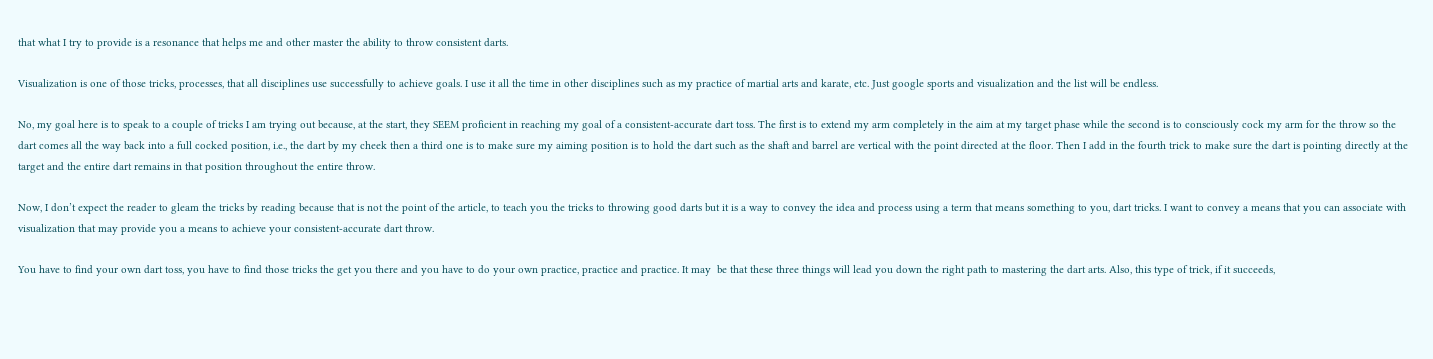that what I try to provide is a resonance that helps me and other master the ability to throw consistent darts.

Visualization is one of those tricks, processes, that all disciplines use successfully to achieve goals. I use it all the time in other disciplines such as my practice of martial arts and karate, etc. Just google sports and visualization and the list will be endless.

No, my goal here is to speak to a couple of tricks I am trying out because, at the start, they SEEM proficient in reaching my goal of a consistent-accurate dart toss. The first is to extend my arm completely in the aim at my target phase while the second is to consciously cock my arm for the throw so the dart comes all the way back into a full cocked position, i.e., the dart by my cheek then a third one is to make sure my aiming position is to hold the dart such as the shaft and barrel are vertical with the point directed at the floor. Then I add in the fourth trick to make sure the dart is pointing directly at the target and the entire dart remains in that position throughout the entire throw.

Now, I don’t expect the reader to gleam the tricks by reading because that is not the point of the article, to teach you the tricks to throwing good darts but it is a way to convey the idea and process using a term that means something to you, dart tricks. I want to convey a means that you can associate with visualization that may provide you a means to achieve your consistent-accurate dart throw.

You have to find your own dart toss, you have to find those tricks the get you there and you have to do your own practice, practice and practice. It may  be that these three things will lead you down the right path to mastering the dart arts. Also, this type of trick, if it succeeds,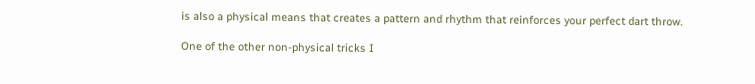is also a physical means that creates a pattern and rhythm that reinforces your perfect dart throw.

One of the other non-physical tricks I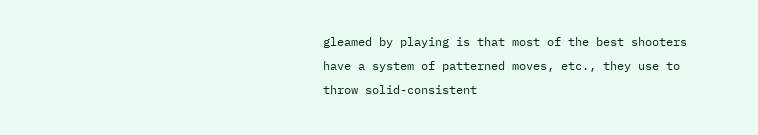gleamed by playing is that most of the best shooters have a system of patterned moves, etc., they use to throw solid-consistent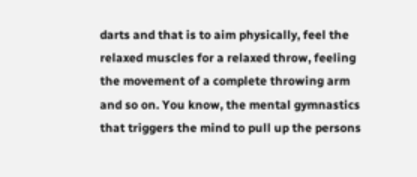darts and that is to aim physically, feel the relaxed muscles for a relaxed throw, feeling the movement of a complete throwing arm and so on. You know, the mental gymnastics that triggers the mind to pull up the persons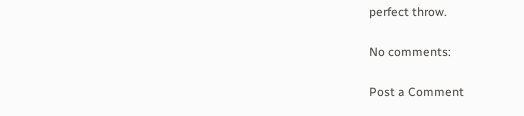perfect throw.

No comments:

Post a Comment